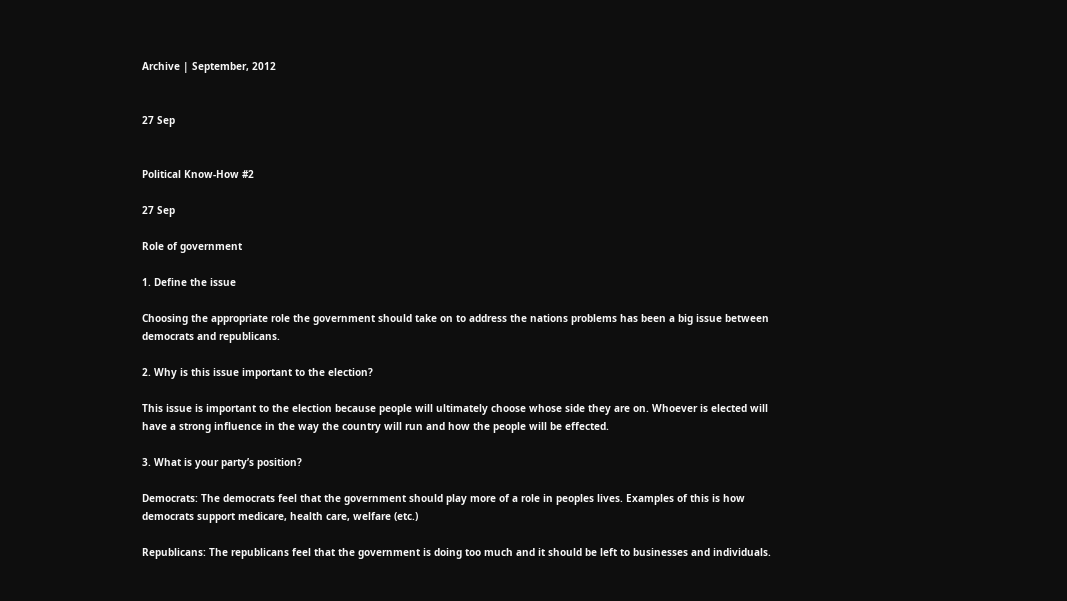Archive | September, 2012


27 Sep


Political Know-How #2

27 Sep

Role of government

1. Define the issue

Choosing the appropriate role the government should take on to address the nations problems has been a big issue between democrats and republicans.

2. Why is this issue important to the election?

This issue is important to the election because people will ultimately choose whose side they are on. Whoever is elected will have a strong influence in the way the country will run and how the people will be effected.

3. What is your party’s position?

Democrats: The democrats feel that the government should play more of a role in peoples lives. Examples of this is how democrats support medicare, health care, welfare (etc.)

Republicans: The republicans feel that the government is doing too much and it should be left to businesses and individuals.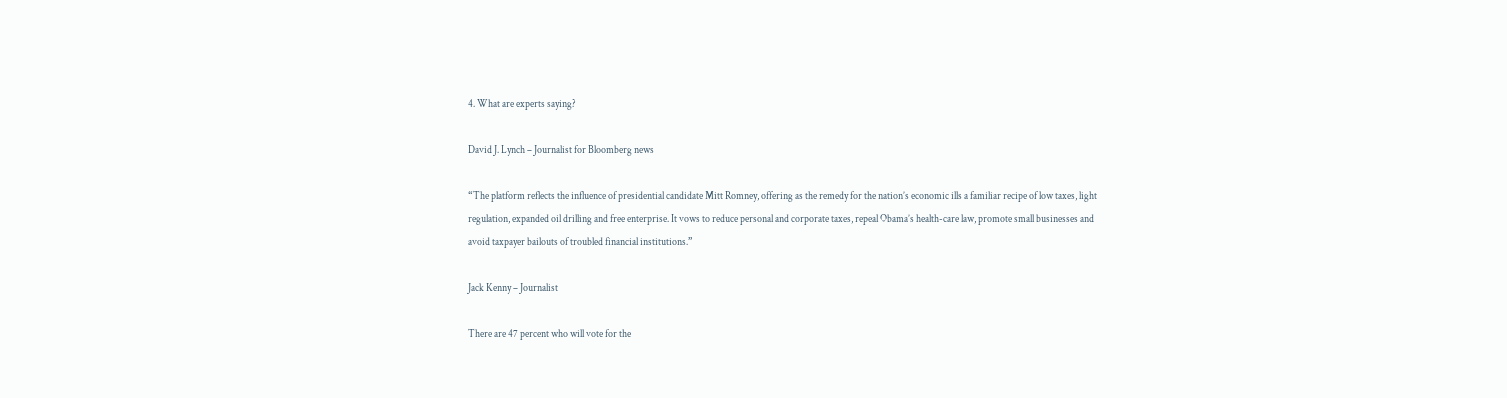4. What are experts saying?

David J. Lynch – Journalist for Bloomberg news

“The platform reflects the influence of presidential candidate Mitt Romney, offering as the remedy for the nation’s economic ills a familiar recipe of low taxes, light regulation, expanded oil drilling and free enterprise. It vows to reduce personal and corporate taxes, repeal Obama’s health-care law, promote small businesses and avoid taxpayer bailouts of troubled financial institutions.”

Jack Kenny – Journalist

There are 47 percent who will vote for the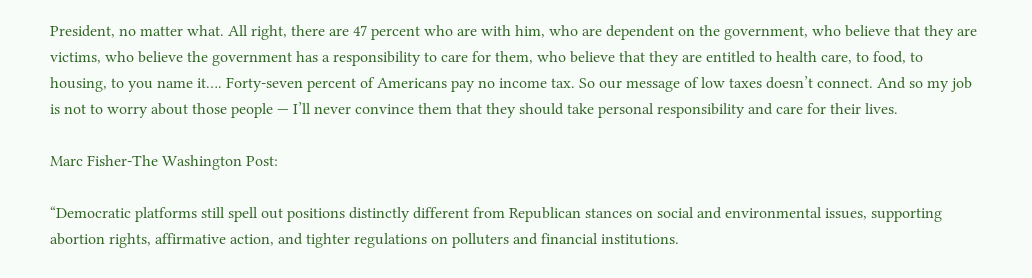President, no matter what. All right, there are 47 percent who are with him, who are dependent on the government, who believe that they are victims, who believe the government has a responsibility to care for them, who believe that they are entitled to health care, to food, to housing, to you name it…. Forty-seven percent of Americans pay no income tax. So our message of low taxes doesn’t connect. And so my job is not to worry about those people — I’ll never convince them that they should take personal responsibility and care for their lives.

Marc Fisher-The Washington Post:

“Democratic platforms still spell out positions distinctly different from Republican stances on social and environmental issues, supporting abortion rights, affirmative action, and tighter regulations on polluters and financial institutions.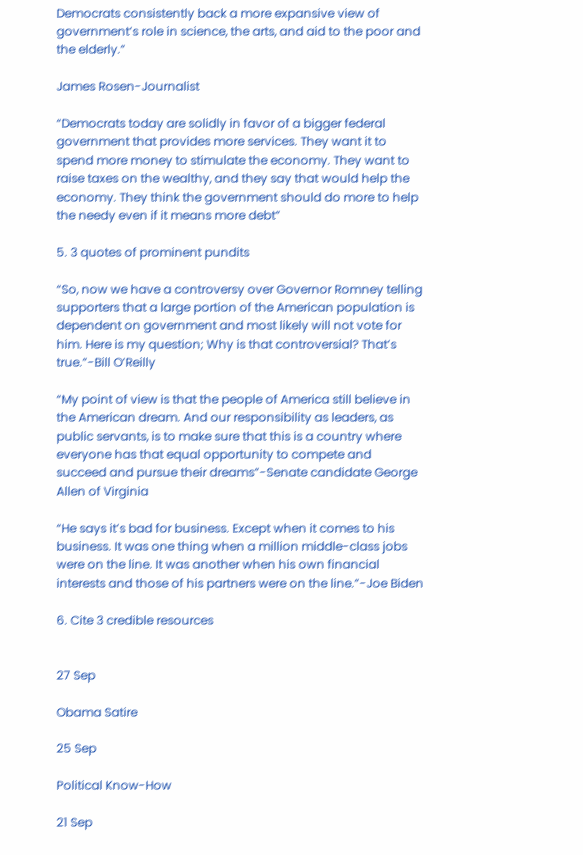Democrats consistently back a more expansive view of government’s role in science, the arts, and aid to the poor and the elderly.”

James Rosen-Journalist

“Democrats today are solidly in favor of a bigger federal government that provides more services. They want it to spend more money to stimulate the economy. They want to raise taxes on the wealthy, and they say that would help the economy. They think the government should do more to help the needy even if it means more debt”

5. 3 quotes of prominent pundits

“So, now we have a controversy over Governor Romney telling supporters that a large portion of the American population is dependent on government and most likely will not vote for him. Here is my question; Why is that controversial? That’s true.”-Bill O’Reilly

“My point of view is that the people of America still believe in the American dream. And our responsibility as leaders, as public servants, is to make sure that this is a country where everyone has that equal opportunity to compete and succeed and pursue their dreams”-Senate candidate George Allen of Virginia

“He says it’s bad for business. Except when it comes to his business. It was one thing when a million middle-class jobs were on the line. It was another when his own financial interests and those of his partners were on the line.”-Joe Biden

6. Cite 3 credible resources


27 Sep

Obama Satire

25 Sep

Political Know-How

21 Sep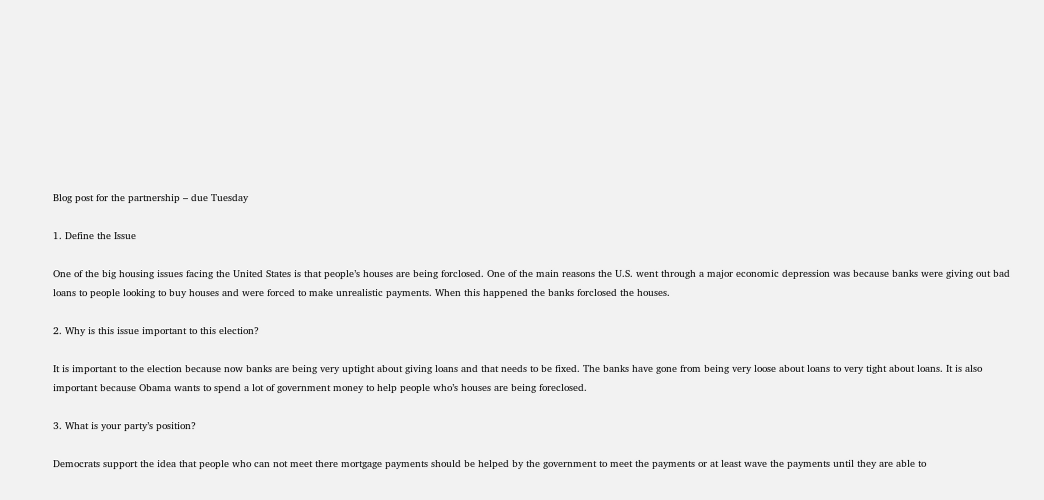Blog post for the partnership – due Tuesday

1. Define the Issue

One of the big housing issues facing the United States is that people’s houses are being forclosed. One of the main reasons the U.S. went through a major economic depression was because banks were giving out bad loans to people looking to buy houses and were forced to make unrealistic payments. When this happened the banks forclosed the houses.

2. Why is this issue important to this election?

It is important to the election because now banks are being very uptight about giving loans and that needs to be fixed. The banks have gone from being very loose about loans to very tight about loans. It is also important because Obama wants to spend a lot of government money to help people who’s houses are being foreclosed.

3. What is your party’s position?

Democrats support the idea that people who can not meet there mortgage payments should be helped by the government to meet the payments or at least wave the payments until they are able to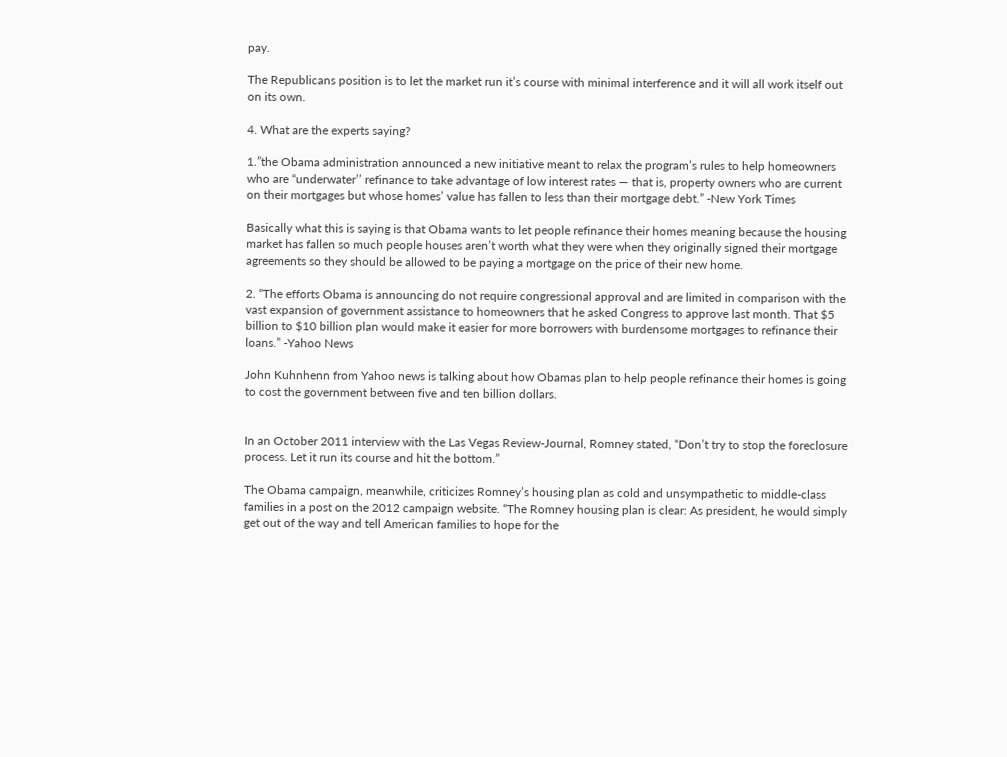pay.

The Republicans position is to let the market run it’s course with minimal interference and it will all work itself out on its own.

4. What are the experts saying?

1.”the Obama administration announced a new initiative meant to relax the program’s rules to help homeowners who are “underwater’’ refinance to take advantage of low interest rates — that is, property owners who are current on their mortgages but whose homes’ value has fallen to less than their mortgage debt.” -New York Times

Basically what this is saying is that Obama wants to let people refinance their homes meaning because the housing market has fallen so much people houses aren’t worth what they were when they originally signed their mortgage agreements so they should be allowed to be paying a mortgage on the price of their new home.

2. “The efforts Obama is announcing do not require congressional approval and are limited in comparison with the vast expansion of government assistance to homeowners that he asked Congress to approve last month. That $5 billion to $10 billion plan would make it easier for more borrowers with burdensome mortgages to refinance their loans.” -Yahoo News

John Kuhnhenn from Yahoo news is talking about how Obamas plan to help people refinance their homes is going to cost the government between five and ten billion dollars.


In an October 2011 interview with the Las Vegas Review-Journal, Romney stated, “Don’t try to stop the foreclosure process. Let it run its course and hit the bottom.”

The Obama campaign, meanwhile, criticizes Romney’s housing plan as cold and unsympathetic to middle-class families in a post on the 2012 campaign website. “The Romney housing plan is clear: As president, he would simply get out of the way and tell American families to hope for the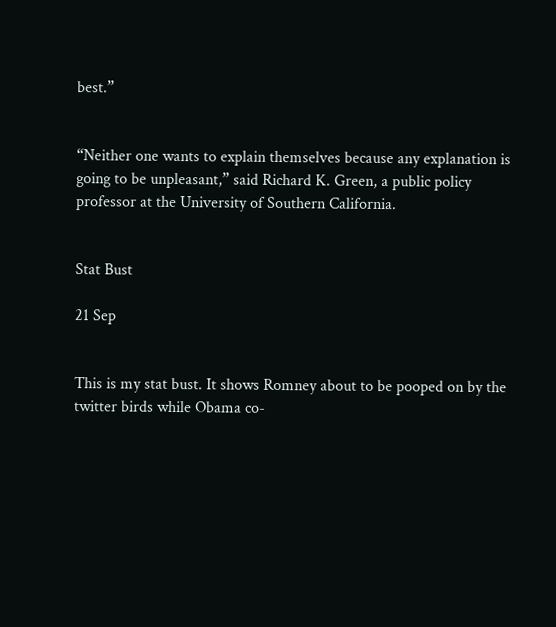best.”


“Neither one wants to explain themselves because any explanation is going to be unpleasant,” said Richard K. Green, a public policy professor at the University of Southern California.


Stat Bust

21 Sep


This is my stat bust. It shows Romney about to be pooped on by the twitter birds while Obama co-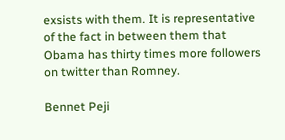exsists with them. It is representative of the fact in between them that Obama has thirty times more followers on twitter than Romney.

Bennet Peji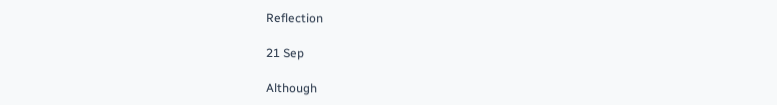Reflection

21 Sep

Although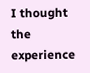I thought the experience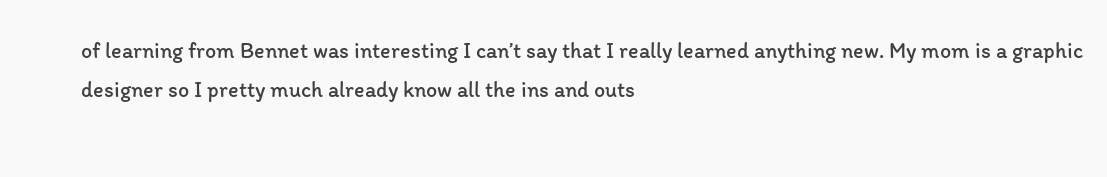of learning from Bennet was interesting I can’t say that I really learned anything new. My mom is a graphic designer so I pretty much already know all the ins and outs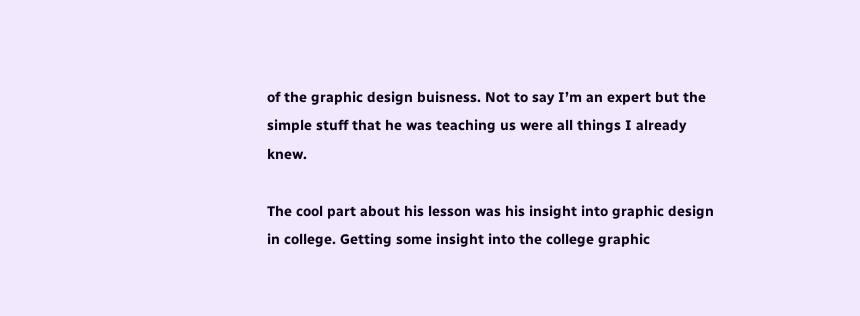of the graphic design buisness. Not to say I’m an expert but the simple stuff that he was teaching us were all things I already knew.

The cool part about his lesson was his insight into graphic design in college. Getting some insight into the college graphic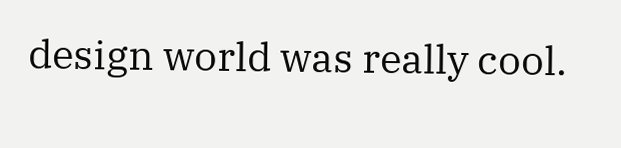design world was really cool.